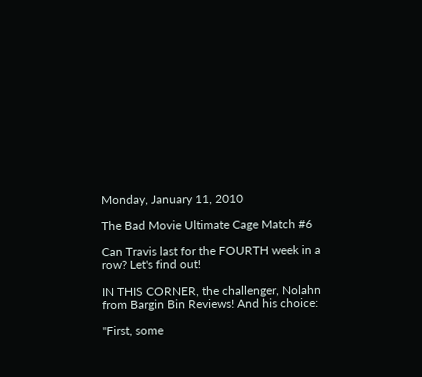Monday, January 11, 2010

The Bad Movie Ultimate Cage Match #6

Can Travis last for the FOURTH week in a row? Let's find out!

IN THIS CORNER, the challenger, Nolahn from Bargin Bin Reviews! And his choice:

"First, some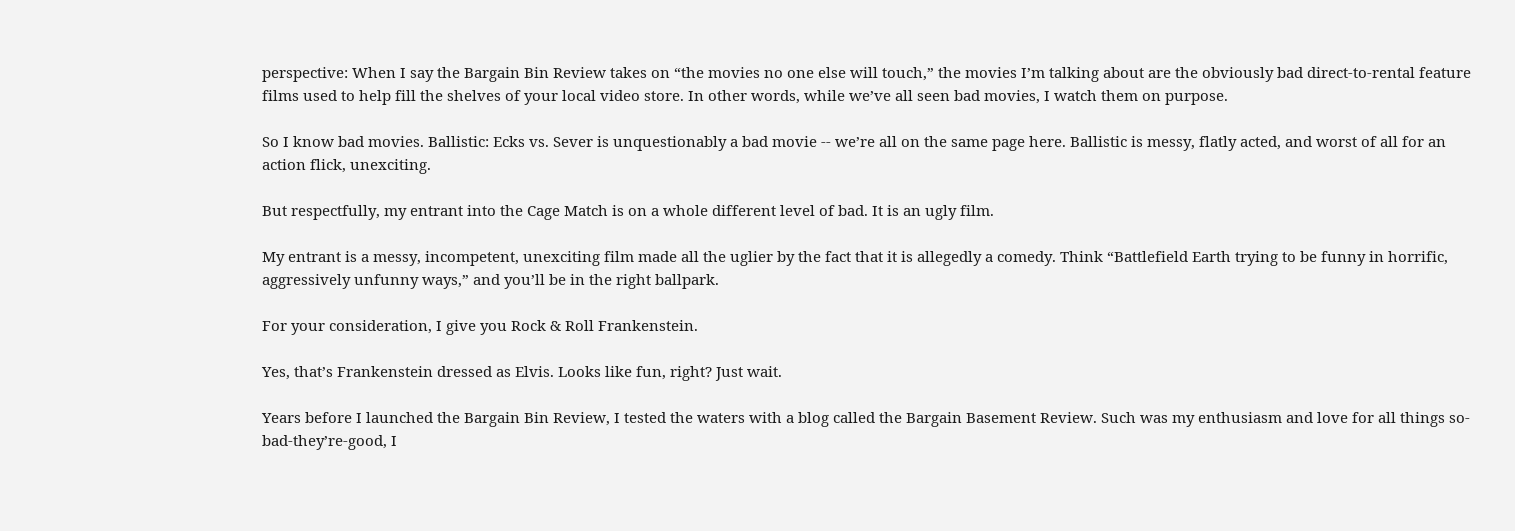perspective: When I say the Bargain Bin Review takes on “the movies no one else will touch,” the movies I’m talking about are the obviously bad direct-to-rental feature films used to help fill the shelves of your local video store. In other words, while we’ve all seen bad movies, I watch them on purpose.

So I know bad movies. Ballistic: Ecks vs. Sever is unquestionably a bad movie -- we’re all on the same page here. Ballistic is messy, flatly acted, and worst of all for an action flick, unexciting.

But respectfully, my entrant into the Cage Match is on a whole different level of bad. It is an ugly film.

My entrant is a messy, incompetent, unexciting film made all the uglier by the fact that it is allegedly a comedy. Think “Battlefield Earth trying to be funny in horrific, aggressively unfunny ways,” and you’ll be in the right ballpark.

For your consideration, I give you Rock & Roll Frankenstein.

Yes, that’s Frankenstein dressed as Elvis. Looks like fun, right? Just wait.

Years before I launched the Bargain Bin Review, I tested the waters with a blog called the Bargain Basement Review. Such was my enthusiasm and love for all things so-bad-they’re-good, I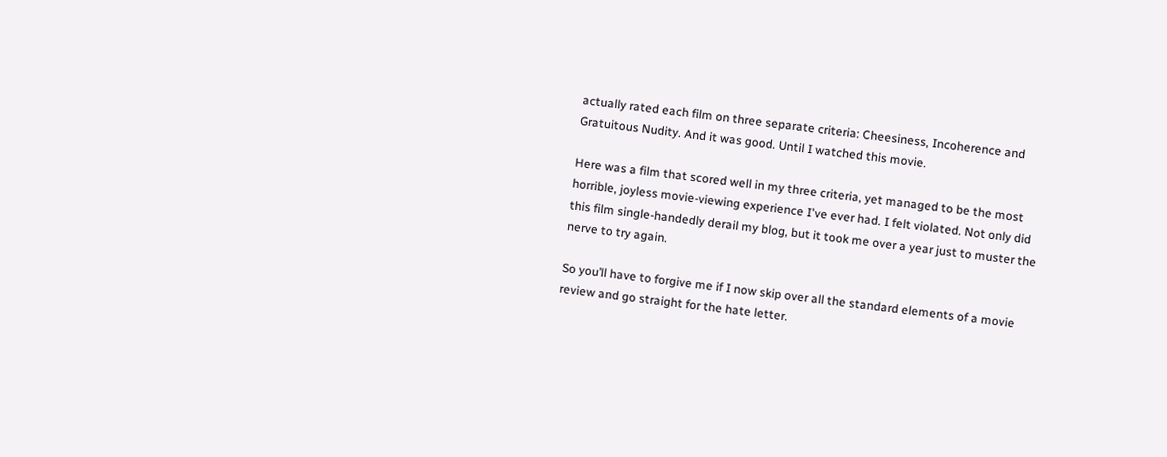actually rated each film on three separate criteria: Cheesiness, Incoherence and Gratuitous Nudity. And it was good. Until I watched this movie.

Here was a film that scored well in my three criteria, yet managed to be the most horrible, joyless movie-viewing experience I've ever had. I felt violated. Not only did this film single-handedly derail my blog, but it took me over a year just to muster the nerve to try again.

So you’ll have to forgive me if I now skip over all the standard elements of a movie review and go straight for the hate letter.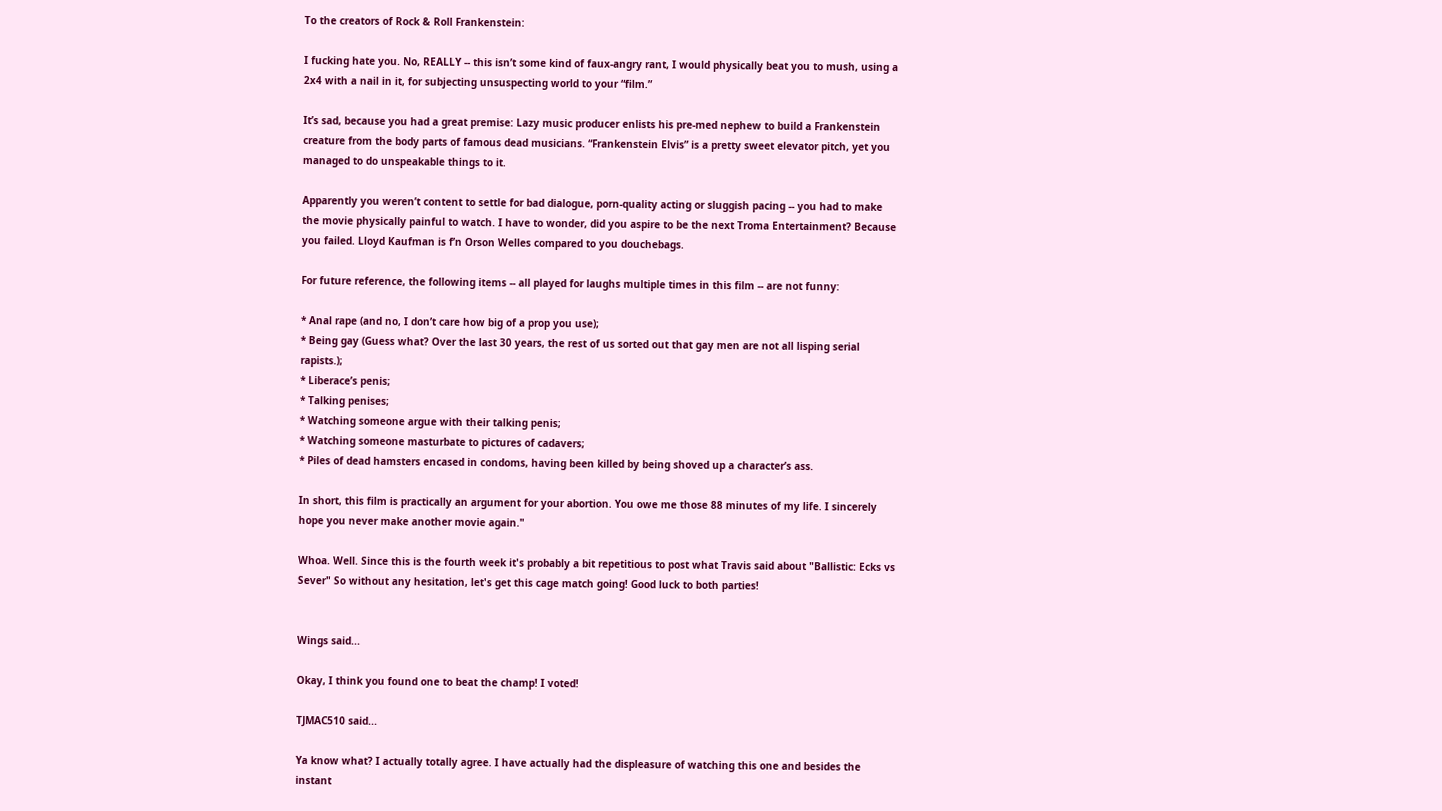To the creators of Rock & Roll Frankenstein:

I fucking hate you. No, REALLY -- this isn’t some kind of faux-angry rant, I would physically beat you to mush, using a 2x4 with a nail in it, for subjecting unsuspecting world to your “film.”

It’s sad, because you had a great premise: Lazy music producer enlists his pre-med nephew to build a Frankenstein creature from the body parts of famous dead musicians. “Frankenstein Elvis” is a pretty sweet elevator pitch, yet you managed to do unspeakable things to it.

Apparently you weren’t content to settle for bad dialogue, porn-quality acting or sluggish pacing -- you had to make the movie physically painful to watch. I have to wonder, did you aspire to be the next Troma Entertainment? Because you failed. Lloyd Kaufman is f’n Orson Welles compared to you douchebags.

For future reference, the following items -- all played for laughs multiple times in this film -- are not funny:

* Anal rape (and no, I don’t care how big of a prop you use);
* Being gay (Guess what? Over the last 30 years, the rest of us sorted out that gay men are not all lisping serial rapists.);
* Liberace’s penis;
* Talking penises;
* Watching someone argue with their talking penis;
* Watching someone masturbate to pictures of cadavers;
* Piles of dead hamsters encased in condoms, having been killed by being shoved up a character’s ass.

In short, this film is practically an argument for your abortion. You owe me those 88 minutes of my life. I sincerely hope you never make another movie again."

Whoa. Well. Since this is the fourth week it's probably a bit repetitious to post what Travis said about "Ballistic: Ecks vs Sever" So without any hesitation, let's get this cage match going! Good luck to both parties!


Wings said...

Okay, I think you found one to beat the champ! I voted!

TJMAC510 said...

Ya know what? I actually totally agree. I have actually had the displeasure of watching this one and besides the instant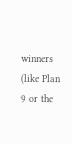winners (like Plan 9 or the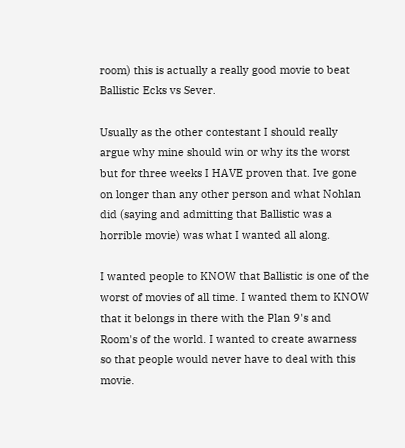room) this is actually a really good movie to beat Ballistic Ecks vs Sever.

Usually as the other contestant I should really argue why mine should win or why its the worst but for three weeks I HAVE proven that. Ive gone on longer than any other person and what Nohlan did (saying and admitting that Ballistic was a horrible movie) was what I wanted all along.

I wanted people to KNOW that Ballistic is one of the worst of movies of all time. I wanted them to KNOW that it belongs in there with the Plan 9's and Room's of the world. I wanted to create awarness so that people would never have to deal with this movie.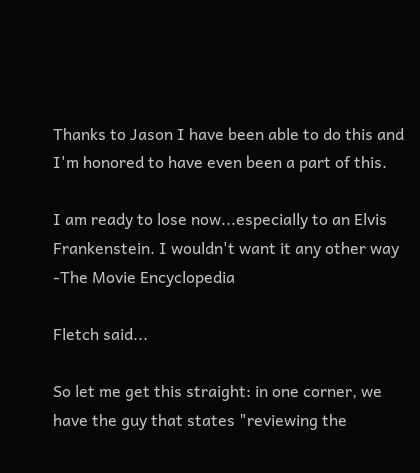Thanks to Jason I have been able to do this and I'm honored to have even been a part of this.

I am ready to lose now...especially to an Elvis Frankenstein. I wouldn't want it any other way
-The Movie Encyclopedia

Fletch said...

So let me get this straight: in one corner, we have the guy that states "reviewing the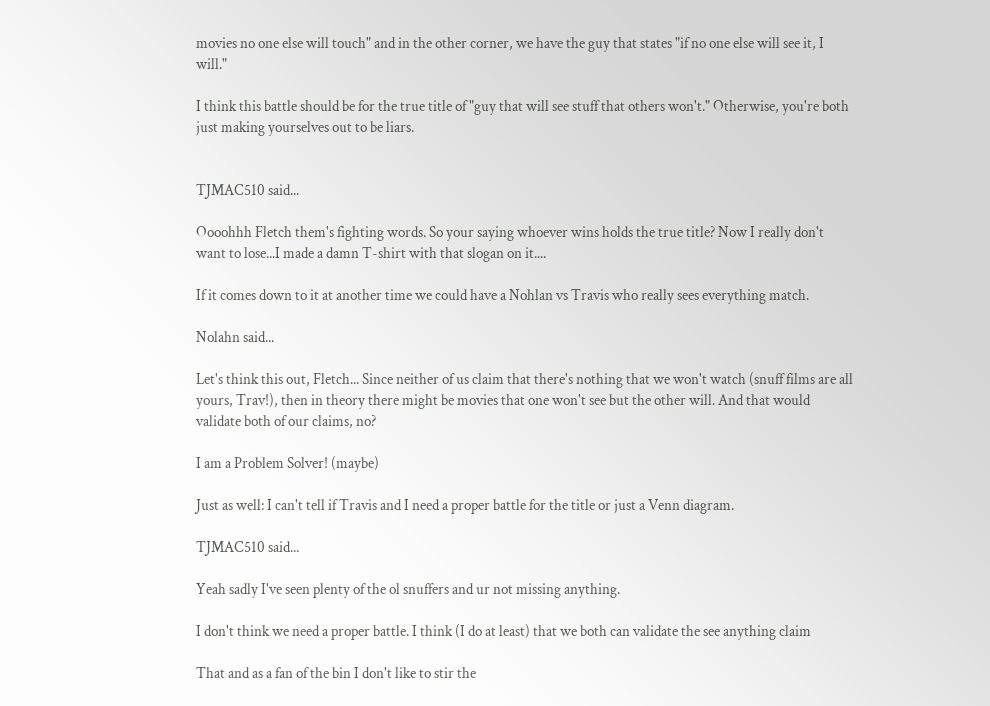movies no one else will touch" and in the other corner, we have the guy that states "if no one else will see it, I will."

I think this battle should be for the true title of "guy that will see stuff that others won't." Otherwise, you're both just making yourselves out to be liars.


TJMAC510 said...

Oooohhh Fletch them's fighting words. So your saying whoever wins holds the true title? Now I really don't want to lose...I made a damn T-shirt with that slogan on it....

If it comes down to it at another time we could have a Nohlan vs Travis who really sees everything match.

Nolahn said...

Let's think this out, Fletch... Since neither of us claim that there's nothing that we won't watch (snuff films are all yours, Trav!), then in theory there might be movies that one won't see but the other will. And that would validate both of our claims, no?

I am a Problem Solver! (maybe)

Just as well: I can't tell if Travis and I need a proper battle for the title or just a Venn diagram.

TJMAC510 said...

Yeah sadly I've seen plenty of the ol snuffers and ur not missing anything.

I don't think we need a proper battle. I think (I do at least) that we both can validate the see anything claim

That and as a fan of the bin I don't like to stir the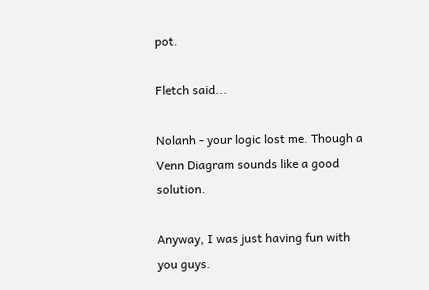pot.

Fletch said...

Nolanh - your logic lost me. Though a Venn Diagram sounds like a good solution.

Anyway, I was just having fun with you guys.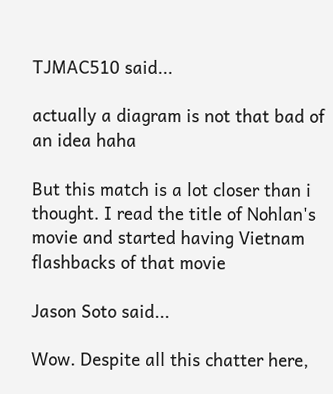TJMAC510 said...

actually a diagram is not that bad of an idea haha

But this match is a lot closer than i thought. I read the title of Nohlan's movie and started having Vietnam flashbacks of that movie

Jason Soto said...

Wow. Despite all this chatter here,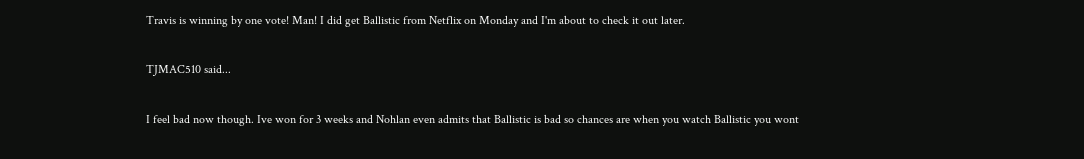Travis is winning by one vote! Man! I did get Ballistic from Netflix on Monday and I'm about to check it out later.

TJMAC510 said...

I feel bad now though. Ive won for 3 weeks and Nohlan even admits that Ballistic is bad so chances are when you watch Ballistic you wont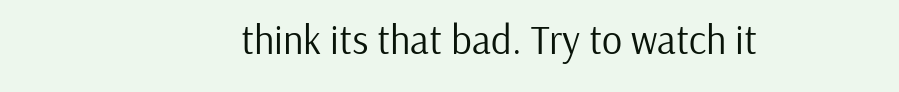think its that bad. Try to watch it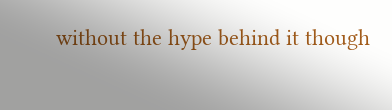without the hype behind it though